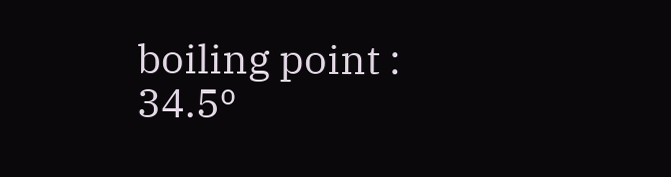boiling point :   34.5º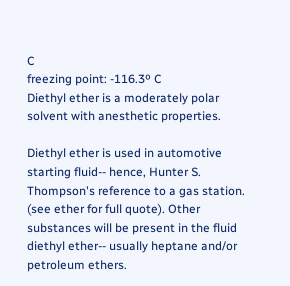C
freezing point: -116.3º C
Diethyl ether is a moderately polar solvent with anesthetic properties.

Diethyl ether is used in automotive starting fluid-- hence, Hunter S. Thompson's reference to a gas station. (see ether for full quote). Other substances will be present in the fluid diethyl ether-- usually heptane and/or petroleum ethers.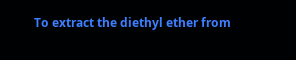To extract the diethyl ether from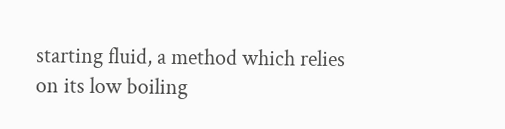starting fluid, a method which relies on its low boiling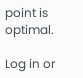point is optimal.

Log in or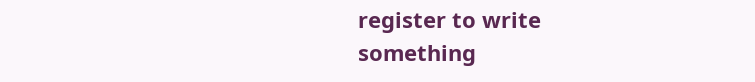register to write something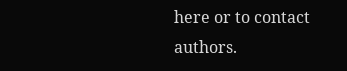here or to contact authors.